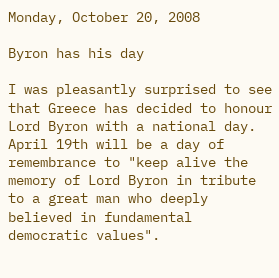Monday, October 20, 2008

Byron has his day

I was pleasantly surprised to see that Greece has decided to honour Lord Byron with a national day. April 19th will be a day of remembrance to "keep alive the memory of Lord Byron in tribute to a great man who deeply believed in fundamental democratic values".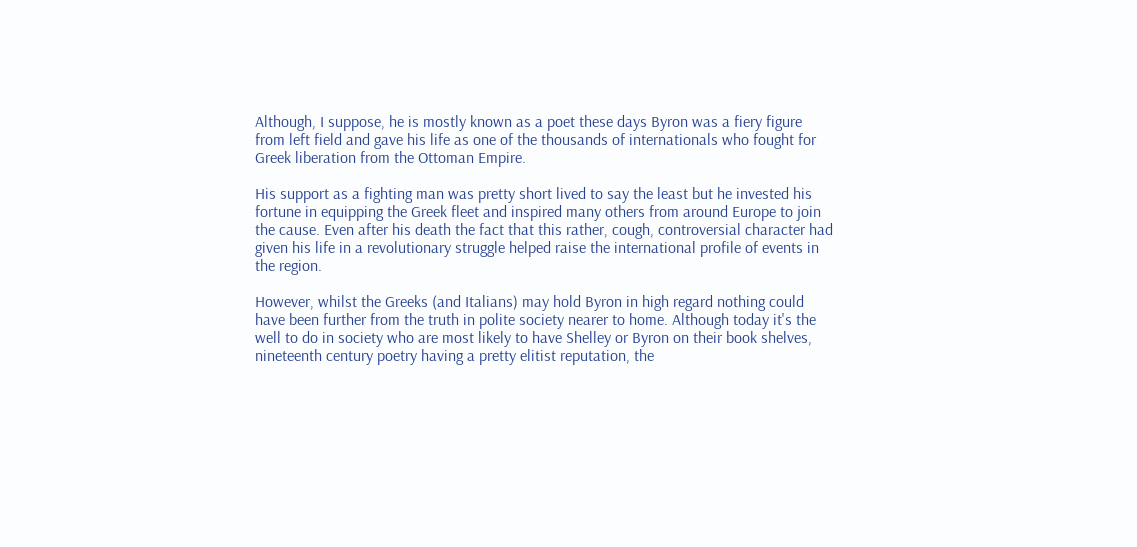Although, I suppose, he is mostly known as a poet these days Byron was a fiery figure from left field and gave his life as one of the thousands of internationals who fought for Greek liberation from the Ottoman Empire.

His support as a fighting man was pretty short lived to say the least but he invested his fortune in equipping the Greek fleet and inspired many others from around Europe to join the cause. Even after his death the fact that this rather, cough, controversial character had given his life in a revolutionary struggle helped raise the international profile of events in the region.

However, whilst the Greeks (and Italians) may hold Byron in high regard nothing could have been further from the truth in polite society nearer to home. Although today it's the well to do in society who are most likely to have Shelley or Byron on their book shelves, nineteenth century poetry having a pretty elitist reputation, the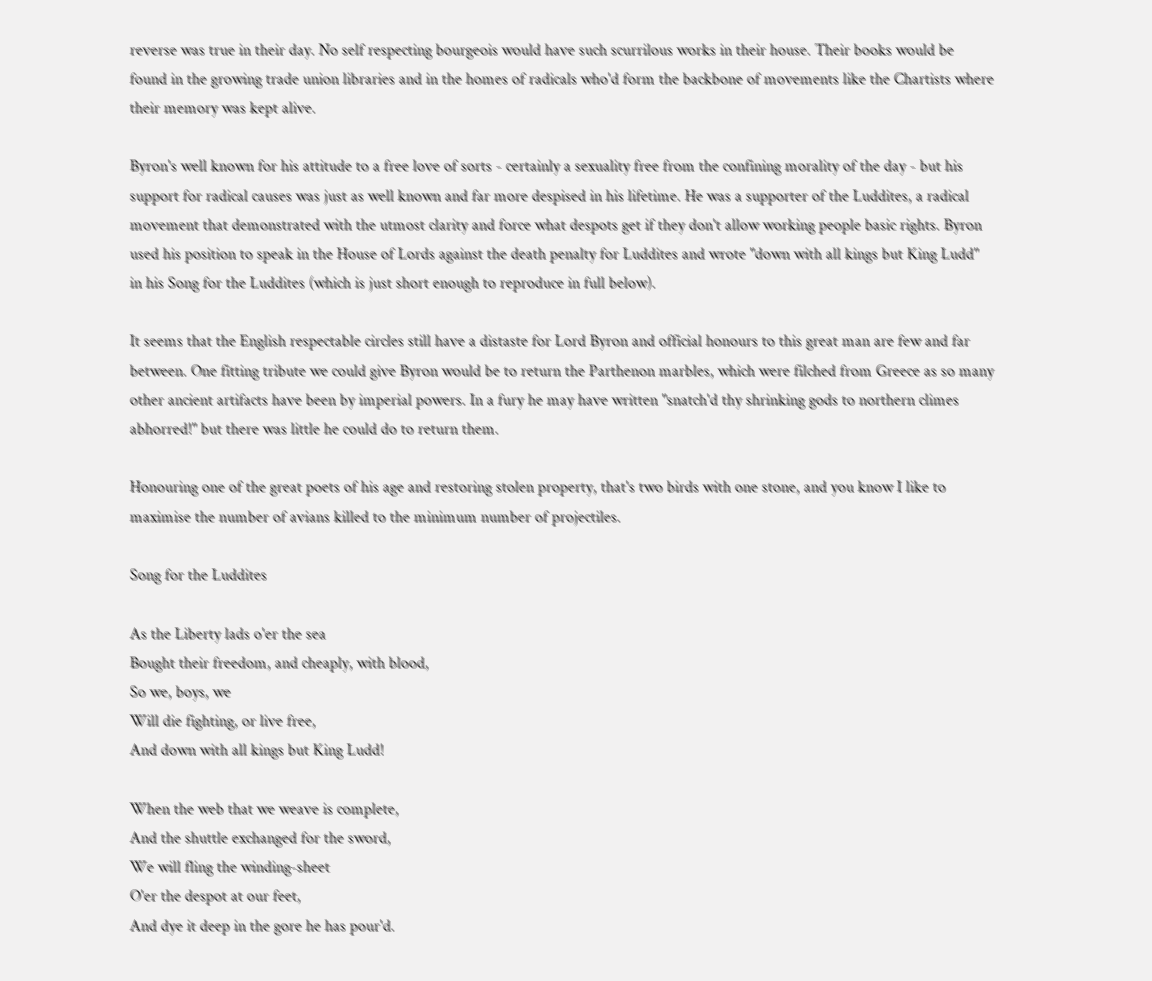reverse was true in their day. No self respecting bourgeois would have such scurrilous works in their house. Their books would be found in the growing trade union libraries and in the homes of radicals who'd form the backbone of movements like the Chartists where their memory was kept alive.

Byron's well known for his attitude to a free love of sorts - certainly a sexuality free from the confining morality of the day - but his support for radical causes was just as well known and far more despised in his lifetime. He was a supporter of the Luddites, a radical movement that demonstrated with the utmost clarity and force what despots get if they don't allow working people basic rights. Byron used his position to speak in the House of Lords against the death penalty for Luddites and wrote "down with all kings but King Ludd" in his Song for the Luddites (which is just short enough to reproduce in full below).

It seems that the English respectable circles still have a distaste for Lord Byron and official honours to this great man are few and far between. One fitting tribute we could give Byron would be to return the Parthenon marbles, which were filched from Greece as so many other ancient artifacts have been by imperial powers. In a fury he may have written "snatch'd thy shrinking gods to northern climes abhorred!" but there was little he could do to return them.

Honouring one of the great poets of his age and restoring stolen property, that's two birds with one stone, and you know I like to maximise the number of avians killed to the minimum number of projectiles.

Song for the Luddites

As the Liberty lads o'er the sea
Bought their freedom, and cheaply, with blood,
So we, boys, we
Will die fighting, or live free,
And down with all kings but King Ludd!

When the web that we weave is complete,
And the shuttle exchanged for the sword,
We will fling the winding-sheet
O'er the despot at our feet,
And dye it deep in the gore he has pour'd.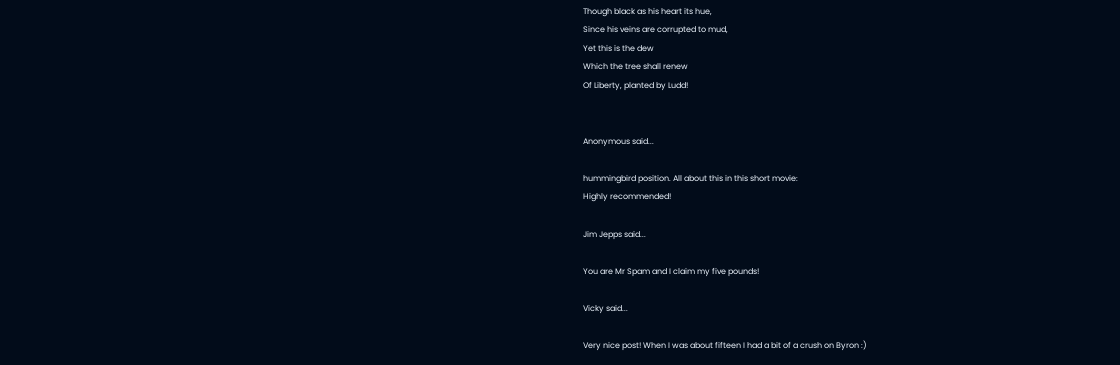Though black as his heart its hue,
Since his veins are corrupted to mud,
Yet this is the dew
Which the tree shall renew
Of Liberty, planted by Ludd!


Anonymous said...

hummingbird position. All about this in this short movie:
Highly recommended!

Jim Jepps said...

You are Mr Spam and I claim my five pounds!

Vicky said...

Very nice post! When I was about fifteen I had a bit of a crush on Byron :)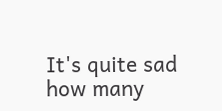It's quite sad how many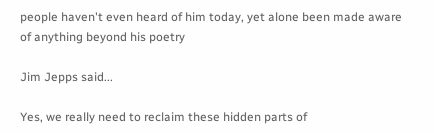people haven't even heard of him today, yet alone been made aware of anything beyond his poetry

Jim Jepps said...

Yes, we really need to reclaim these hidden parts of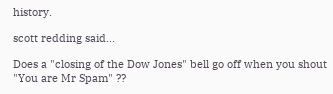history.

scott redding said...

Does a "closing of the Dow Jones" bell go off when you shout "You are Mr Spam" ??